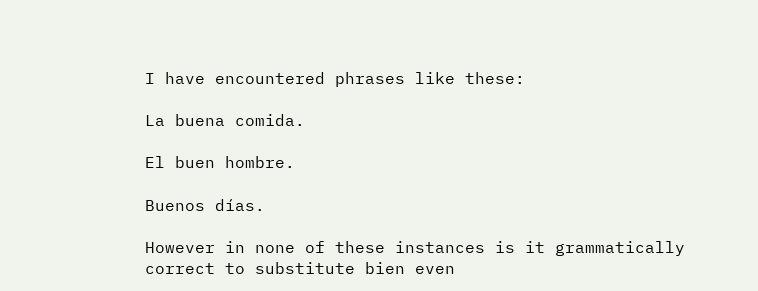I have encountered phrases like these:

La buena comida.

El buen hombre.

Buenos días.

However in none of these instances is it grammatically correct to substitute bien even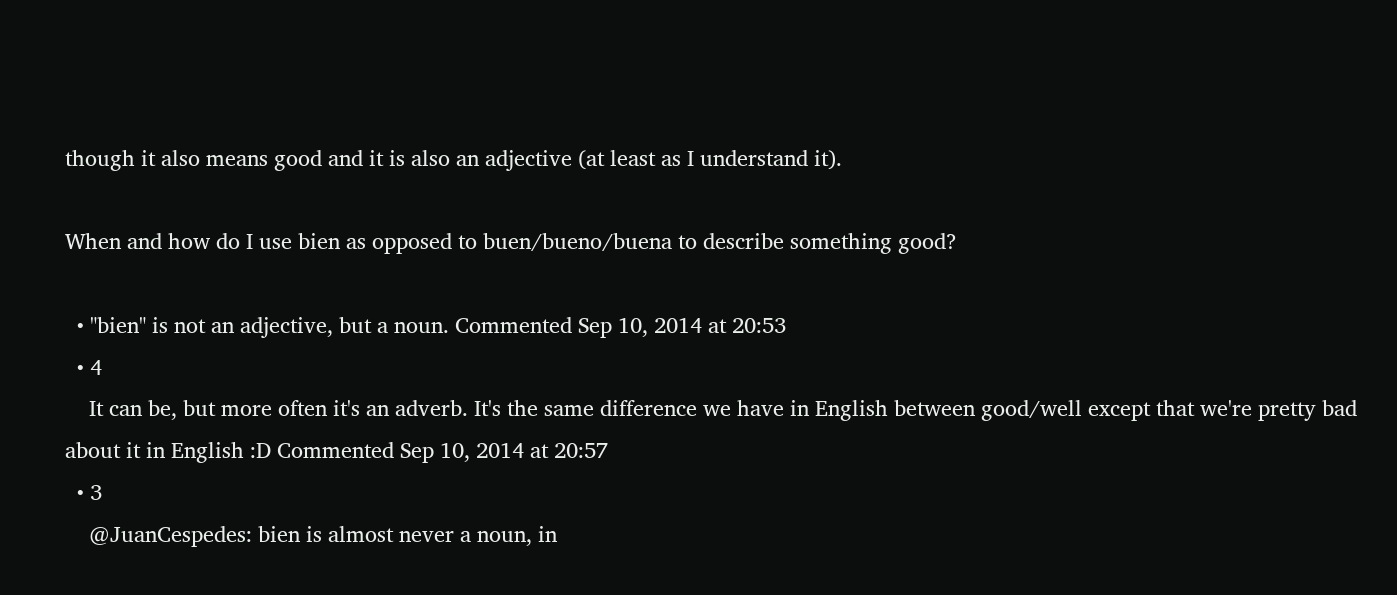though it also means good and it is also an adjective (at least as I understand it).

When and how do I use bien as opposed to buen/bueno/buena to describe something good?

  • "bien" is not an adjective, but a noun. Commented Sep 10, 2014 at 20:53
  • 4
    It can be, but more often it's an adverb. It's the same difference we have in English between good/well except that we're pretty bad about it in English :D Commented Sep 10, 2014 at 20:57
  • 3
    @JuanCespedes: bien is almost never a noun, in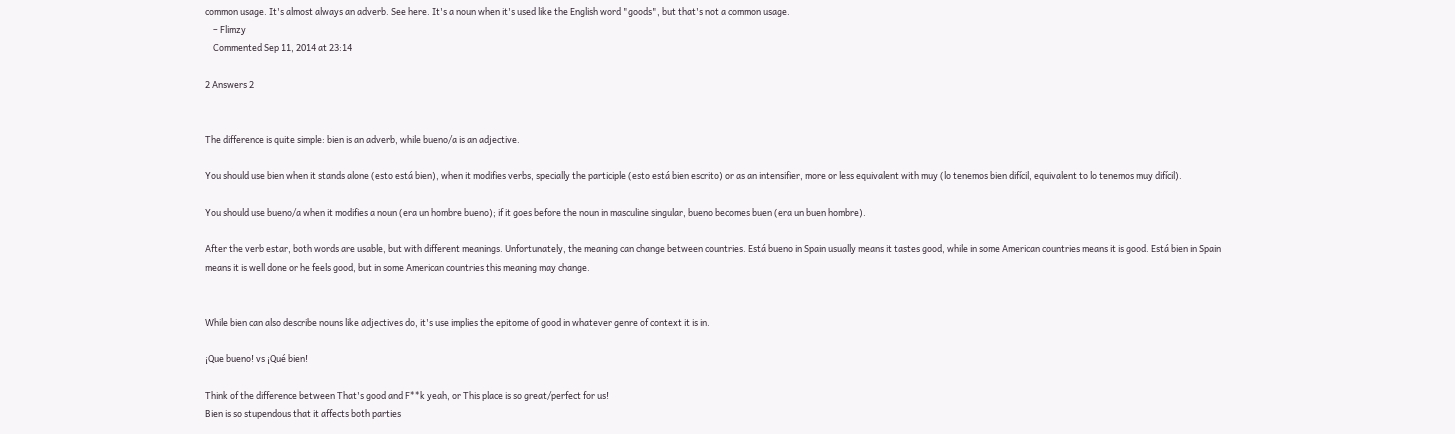common usage. It's almost always an adverb. See here. It's a noun when it's used like the English word "goods", but that's not a common usage.
    – Flimzy
    Commented Sep 11, 2014 at 23:14

2 Answers 2


The difference is quite simple: bien is an adverb, while bueno/a is an adjective.

You should use bien when it stands alone (esto está bien), when it modifies verbs, specially the participle (esto está bien escrito) or as an intensifier, more or less equivalent with muy (lo tenemos bien difícil, equivalent to lo tenemos muy difícil).

You should use bueno/a when it modifies a noun (era un hombre bueno); if it goes before the noun in masculine singular, bueno becomes buen (era un buen hombre).

After the verb estar, both words are usable, but with different meanings. Unfortunately, the meaning can change between countries. Está bueno in Spain usually means it tastes good, while in some American countries means it is good. Está bien in Spain means it is well done or he feels good, but in some American countries this meaning may change.


While bien can also describe nouns like adjectives do, it's use implies the epitome of good in whatever genre of context it is in.

¡Que bueno! vs ¡Qué bien!

Think of the difference between That's good and F**k yeah, or This place is so great/perfect for us!
Bien is so stupendous that it affects both parties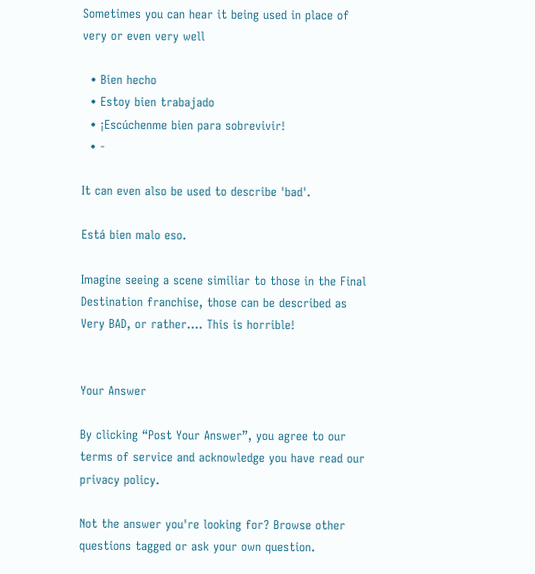Sometimes you can hear it being used in place of very or even very well

  • Bien hecho
  • Estoy bien trabajado
  • ¡Escúchenme bien para sobrevivir!
  • -

It can even also be used to describe 'bad'.

Está bien malo eso.

Imagine seeing a scene similiar to those in the Final Destination franchise, those can be described as Very BAD, or rather.... This is horrible!


Your Answer

By clicking “Post Your Answer”, you agree to our terms of service and acknowledge you have read our privacy policy.

Not the answer you're looking for? Browse other questions tagged or ask your own question.